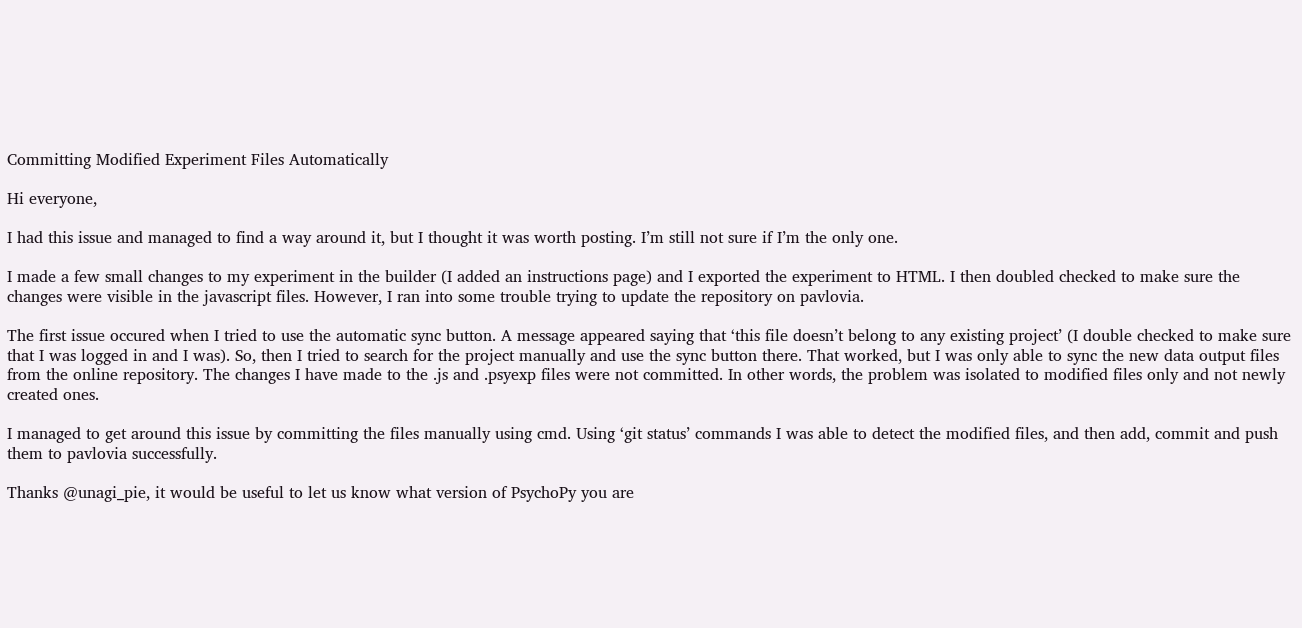Committing Modified Experiment Files Automatically

Hi everyone,

I had this issue and managed to find a way around it, but I thought it was worth posting. I’m still not sure if I’m the only one.

I made a few small changes to my experiment in the builder (I added an instructions page) and I exported the experiment to HTML. I then doubled checked to make sure the changes were visible in the javascript files. However, I ran into some trouble trying to update the repository on pavlovia.

The first issue occured when I tried to use the automatic sync button. A message appeared saying that ‘this file doesn’t belong to any existing project’ (I double checked to make sure that I was logged in and I was). So, then I tried to search for the project manually and use the sync button there. That worked, but I was only able to sync the new data output files from the online repository. The changes I have made to the .js and .psyexp files were not committed. In other words, the problem was isolated to modified files only and not newly created ones.

I managed to get around this issue by committing the files manually using cmd. Using ‘git status’ commands I was able to detect the modified files, and then add, commit and push them to pavlovia successfully.

Thanks @unagi_pie, it would be useful to let us know what version of PsychoPy you are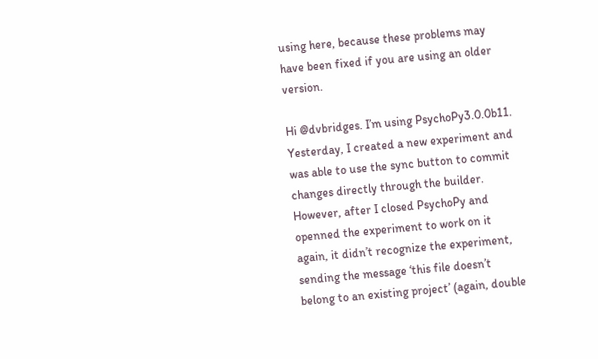using here, because these problems may have been fixed if you are using an older version.

Hi @dvbridges. I’m using PsychoPy3.0.0b11. Yesterday, I created a new experiment and was able to use the sync button to commit changes directly through the builder. However, after I closed PsychoPy and openned the experiment to work on it again, it didn’t recognize the experiment, sending the message ‘this file doesn’t belong to an existing project’ (again, double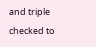and triple checked to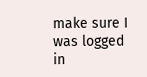make sure I was logged in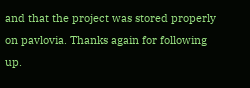and that the project was stored properly on pavlovia. Thanks again for following up.